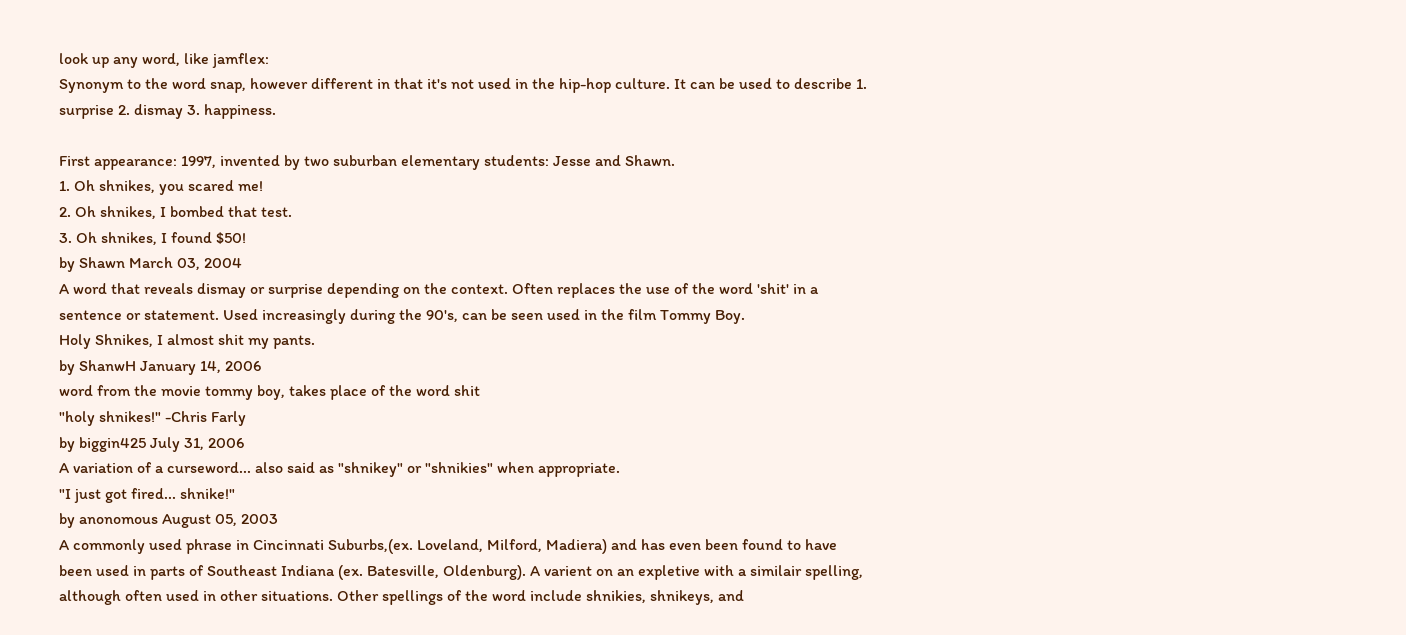look up any word, like jamflex:
Synonym to the word snap, however different in that it's not used in the hip-hop culture. It can be used to describe 1. surprise 2. dismay 3. happiness.

First appearance: 1997, invented by two suburban elementary students: Jesse and Shawn.
1. Oh shnikes, you scared me!
2. Oh shnikes, I bombed that test.
3. Oh shnikes, I found $50!
by Shawn March 03, 2004
A word that reveals dismay or surprise depending on the context. Often replaces the use of the word 'shit' in a sentence or statement. Used increasingly during the 90's, can be seen used in the film Tommy Boy.
Holy Shnikes, I almost shit my pants.
by ShanwH January 14, 2006
word from the movie tommy boy, takes place of the word shit
"holy shnikes!" -Chris Farly
by biggin425 July 31, 2006
A variation of a curseword... also said as "shnikey" or "shnikies" when appropriate.
"I just got fired... shnike!"
by anonomous August 05, 2003
A commonly used phrase in Cincinnati Suburbs,(ex. Loveland, Milford, Madiera) and has even been found to have been used in parts of Southeast Indiana (ex. Batesville, Oldenburg). A varient on an expletive with a similair spelling, although often used in other situations. Other spellings of the word include shnikies, shnikeys, and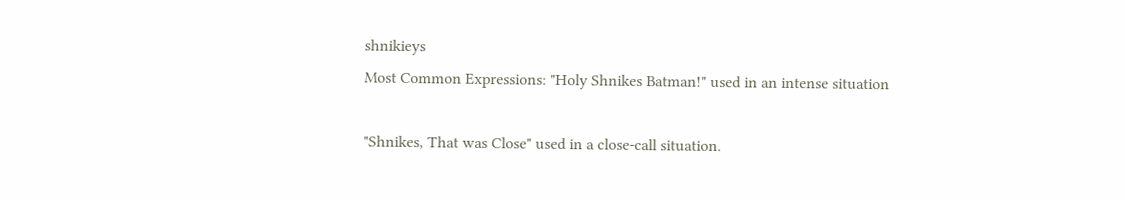shnikieys
Most Common Expressions: "Holy Shnikes Batman!" used in an intense situation

"Shnikes, That was Close" used in a close-call situation.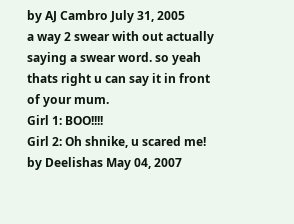by AJ Cambro July 31, 2005
a way 2 swear with out actually saying a swear word. so yeah thats right u can say it in front of your mum.
Girl 1: BOO!!!!
Girl 2: Oh shnike, u scared me!
by Deelishas May 04, 2007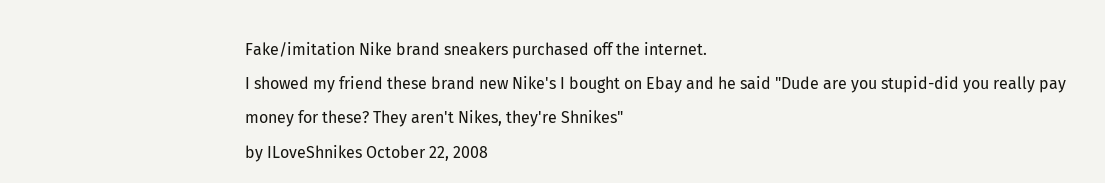Fake/imitation Nike brand sneakers purchased off the internet.
I showed my friend these brand new Nike's I bought on Ebay and he said "Dude are you stupid-did you really pay money for these? They aren't Nikes, they're Shnikes"
by ILoveShnikes October 22, 2008